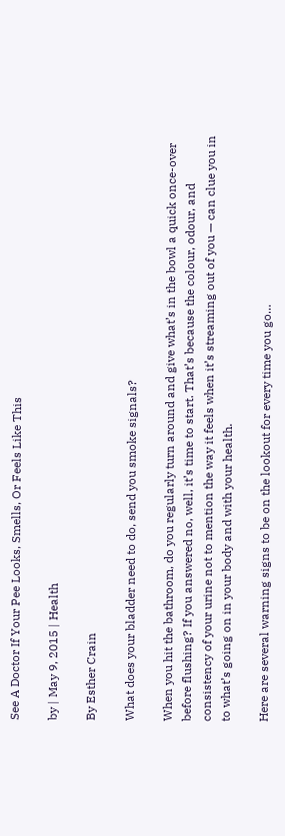See A Doctor If Your Pee Looks, Smells, Or Feels Like This

by | May 9, 2015 | Health

By Esther Crain

What does your bladder need to do, send you smoke signals?

When you hit the bathroom, do you regularly turn around and give what’s in the bowl a quick once-over before flushing? If you answered no, well, it’s time to start. That’s because the colour, odour, and consistency of your urine not to mention the way it feels when it’s streaming out of you — can clue you in to what’s going on in your body and with your health.

Here are several warning signs to be on the lookout for every time you go…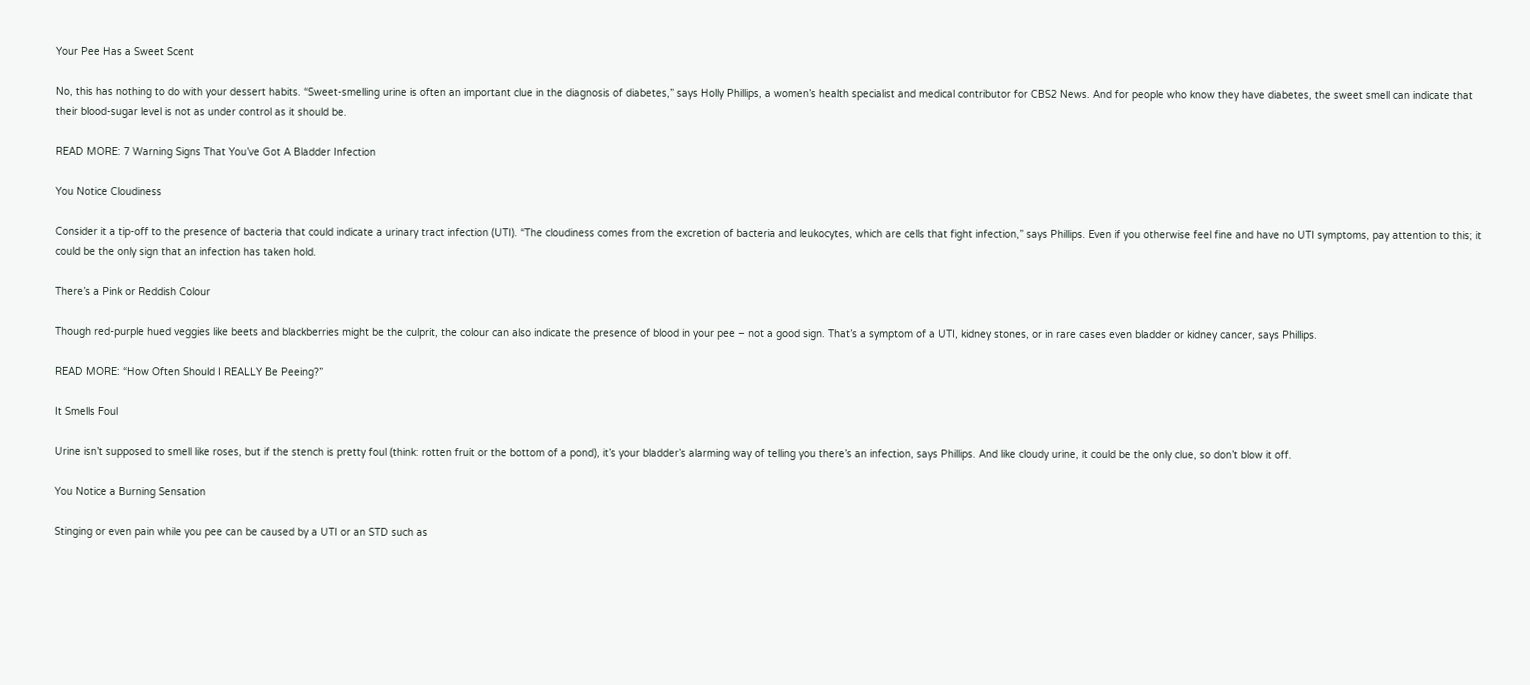Your Pee Has a Sweet Scent

No, this has nothing to do with your dessert habits. “Sweet-smelling urine is often an important clue in the diagnosis of diabetes,” says Holly Phillips, a women’s health specialist and medical contributor for CBS2 News. And for people who know they have diabetes, the sweet smell can indicate that their blood-sugar level is not as under control as it should be.

READ MORE: 7 Warning Signs That You’ve Got A Bladder Infection

You Notice Cloudiness

Consider it a tip-off to the presence of bacteria that could indicate a urinary tract infection (UTI). “The cloudiness comes from the excretion of bacteria and leukocytes, which are cells that fight infection,” says Phillips. Even if you otherwise feel fine and have no UTI symptoms, pay attention to this; it could be the only sign that an infection has taken hold.

There’s a Pink or Reddish Colour

Though red-purple hued veggies like beets and blackberries might be the culprit, the colour can also indicate the presence of blood in your pee – not a good sign. That’s a symptom of a UTI, kidney stones, or in rare cases even bladder or kidney cancer, says Phillips.

READ MORE: “How Often Should I REALLY Be Peeing?”

It Smells Foul

Urine isn’t supposed to smell like roses, but if the stench is pretty foul (think: rotten fruit or the bottom of a pond), it’s your bladder’s alarming way of telling you there’s an infection, says Phillips. And like cloudy urine, it could be the only clue, so don’t blow it off.

You Notice a Burning Sensation

Stinging or even pain while you pee can be caused by a UTI or an STD such as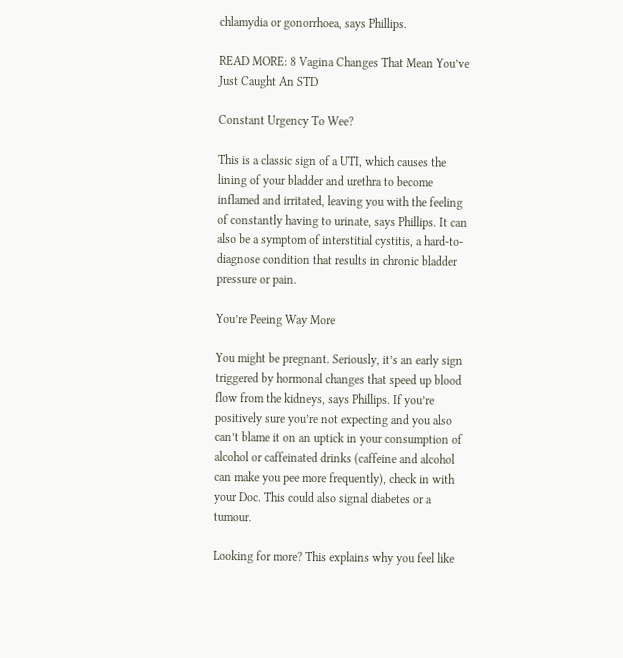chlamydia or gonorrhoea, says Phillips.

READ MORE: 8 Vagina Changes That Mean You’ve Just Caught An STD

Constant Urgency To Wee?

This is a classic sign of a UTI, which causes the lining of your bladder and urethra to become inflamed and irritated, leaving you with the feeling of constantly having to urinate, says Phillips. It can also be a symptom of interstitial cystitis, a hard-to-diagnose condition that results in chronic bladder pressure or pain.

You’re Peeing Way More

You might be pregnant. Seriously, it’s an early sign triggered by hormonal changes that speed up blood flow from the kidneys, says Phillips. If you’re positively sure you’re not expecting and you also can’t blame it on an uptick in your consumption of alcohol or caffeinated drinks (caffeine and alcohol can make you pee more frequently), check in with your Doc. This could also signal diabetes or a tumour.

Looking for more? This explains why you feel like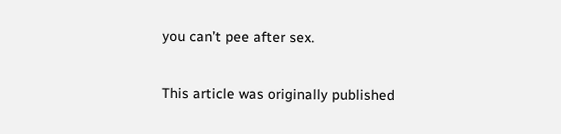you can’t pee after sex.

This article was originally published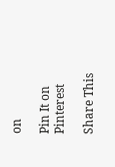on

Pin It on Pinterest

Share This